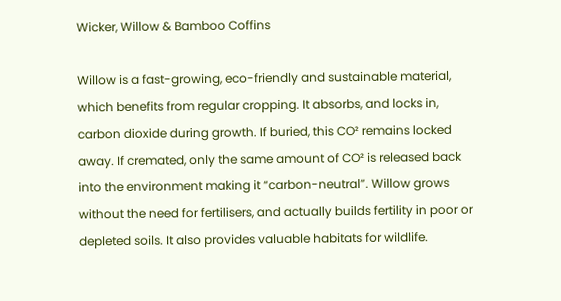Wicker, Willow & Bamboo Coffins

Willow is a fast-growing, eco-friendly and sustainable material, which benefits from regular cropping. It absorbs, and locks in, carbon dioxide during growth. If buried, this CO² remains locked away. If cremated, only the same amount of CO² is released back into the environment making it “carbon-neutral”. Willow grows without the need for fertilisers, and actually builds fertility in poor or depleted soils. It also provides valuable habitats for wildlife.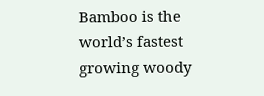Bamboo is the world’s fastest growing woody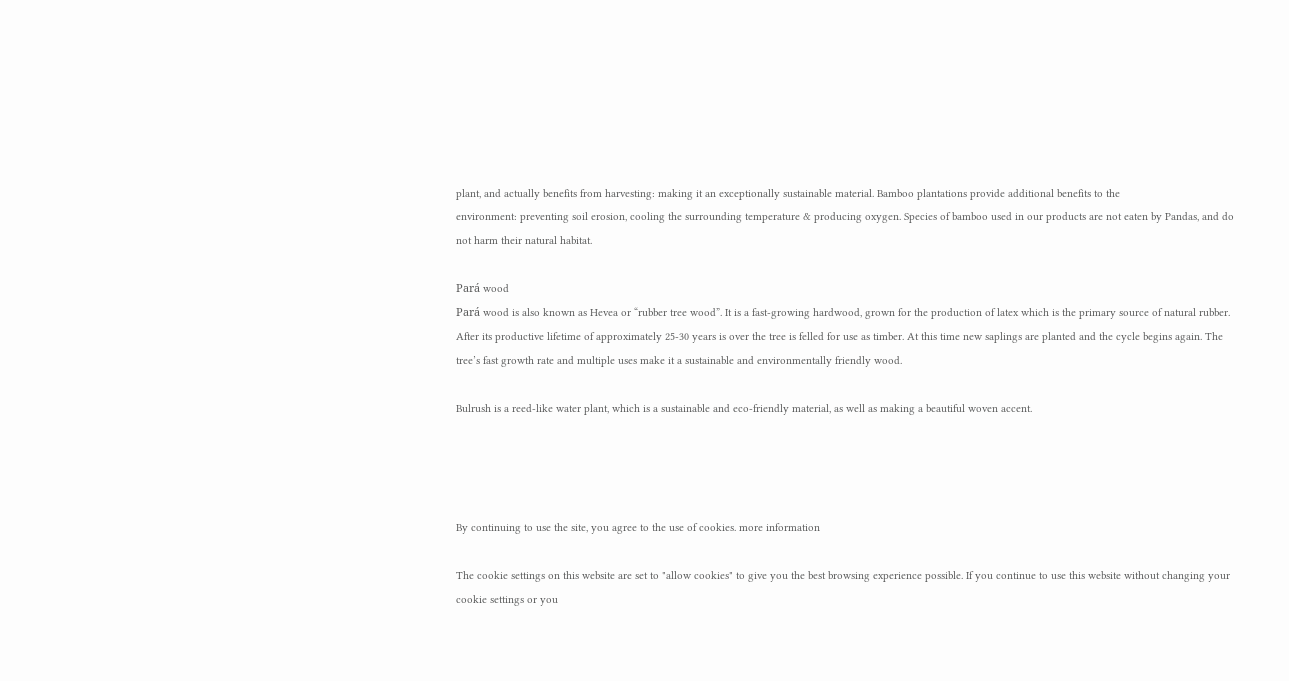plant, and actually benefits from harvesting: making it an exceptionally sustainable material. Bamboo plantations provide additional benefits to the
environment: preventing soil erosion, cooling the surrounding temperature & producing oxygen. Species of bamboo used in our products are not eaten by Pandas, and do not harm their natural habitat.

Pará wood
Pará wood is also known as Hevea or “rubber tree wood”. It is a fast-growing hardwood, grown for the production of latex which is the primary source of natural rubber. After its productive lifetime of approximately 25-30 years is over the tree is felled for use as timber. At this time new saplings are planted and the cycle begins again. The tree’s fast growth rate and multiple uses make it a sustainable and environmentally friendly wood.

Bulrush is a reed-like water plant, which is a sustainable and eco-friendly material, as well as making a beautiful woven accent.




By continuing to use the site, you agree to the use of cookies. more information

The cookie settings on this website are set to "allow cookies" to give you the best browsing experience possible. If you continue to use this website without changing your cookie settings or you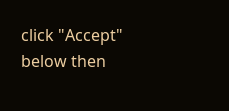click "Accept" below then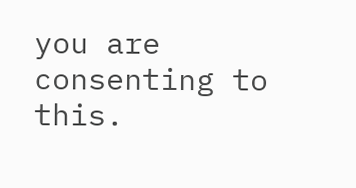you are consenting to this.